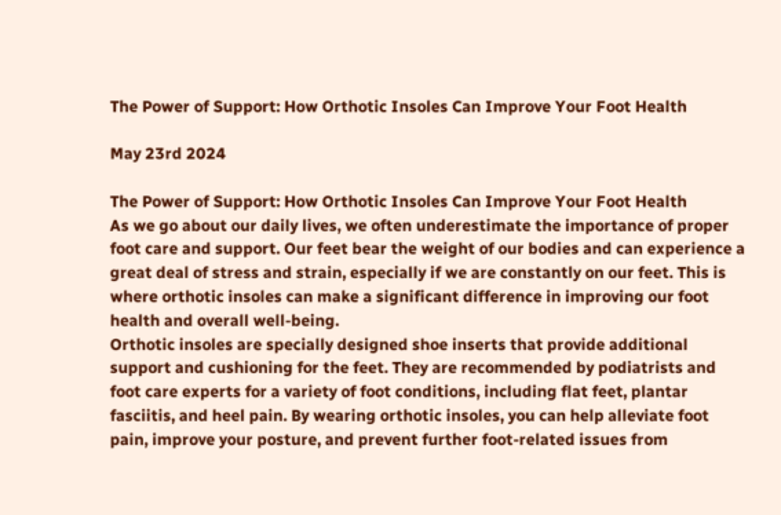The Power of Support: How Orthotic Insoles Can Improve Your Foot Health

May 23rd 2024

The Power of Support: How Orthotic Insoles Can Improve Your Foot Health
As we go about our daily lives, we often underestimate the importance of proper foot care and support. Our feet bear the weight of our bodies and can experience a great deal of stress and strain, especially if we are constantly on our feet. This is where orthotic insoles can make a significant difference in improving our foot health and overall well-being.
Orthotic insoles are specially designed shoe inserts that provide additional support and cushioning for the feet. They are recommended by podiatrists and foot care experts for a variety of foot conditions, including flat feet, plantar fasciitis, and heel pain. By wearing orthotic insoles, you can help alleviate foot pain, improve your posture, and prevent further foot-related issues from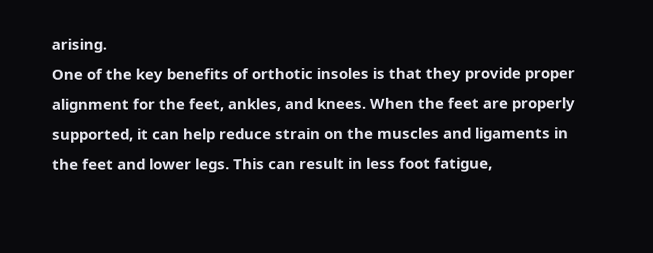arising.
One of the key benefits of orthotic insoles is that they provide proper alignment for the feet, ankles, and knees. When the feet are properly supported, it can help reduce strain on the muscles and ligaments in the feet and lower legs. This can result in less foot fatigue,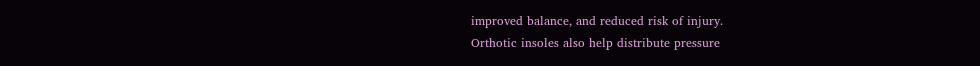improved balance, and reduced risk of injury.
Orthotic insoles also help distribute pressure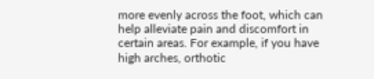more evenly across the foot, which can help alleviate pain and discomfort in certain areas. For example, if you have high arches, orthotic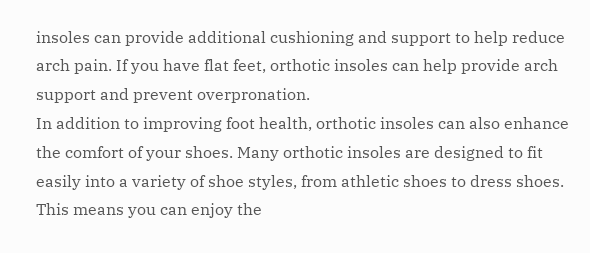insoles can provide additional cushioning and support to help reduce arch pain. If you have flat feet, orthotic insoles can help provide arch support and prevent overpronation.
In addition to improving foot health, orthotic insoles can also enhance the comfort of your shoes. Many orthotic insoles are designed to fit easily into a variety of shoe styles, from athletic shoes to dress shoes. This means you can enjoy the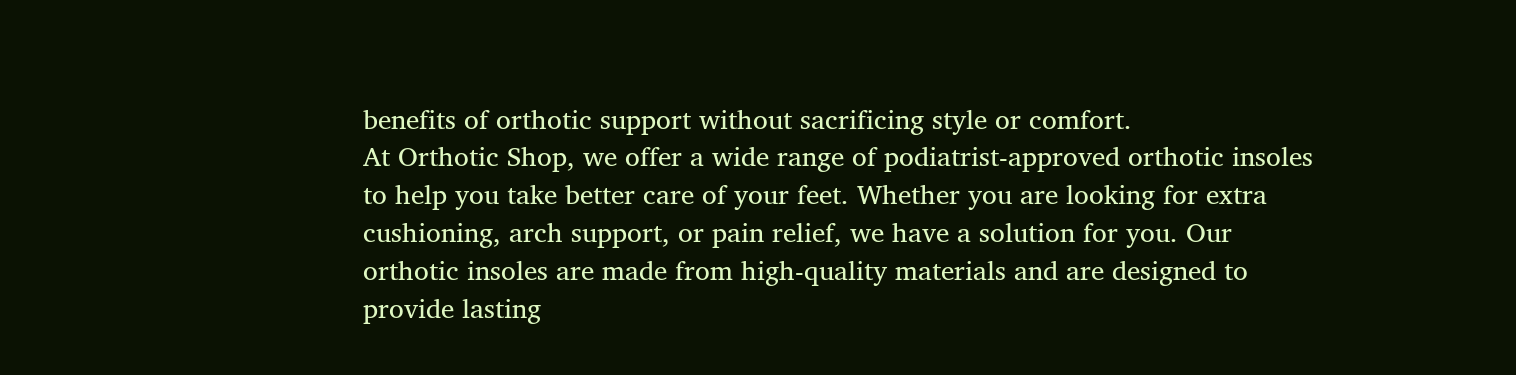benefits of orthotic support without sacrificing style or comfort.
At Orthotic Shop, we offer a wide range of podiatrist-approved orthotic insoles to help you take better care of your feet. Whether you are looking for extra cushioning, arch support, or pain relief, we have a solution for you. Our orthotic insoles are made from high-quality materials and are designed to provide lasting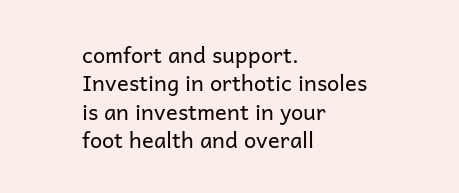comfort and support.
Investing in orthotic insoles is an investment in your foot health and overall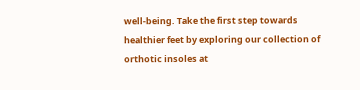well-being. Take the first step towards healthier feet by exploring our collection of orthotic insoles at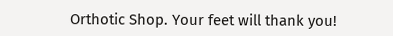Orthotic Shop. Your feet will thank you!